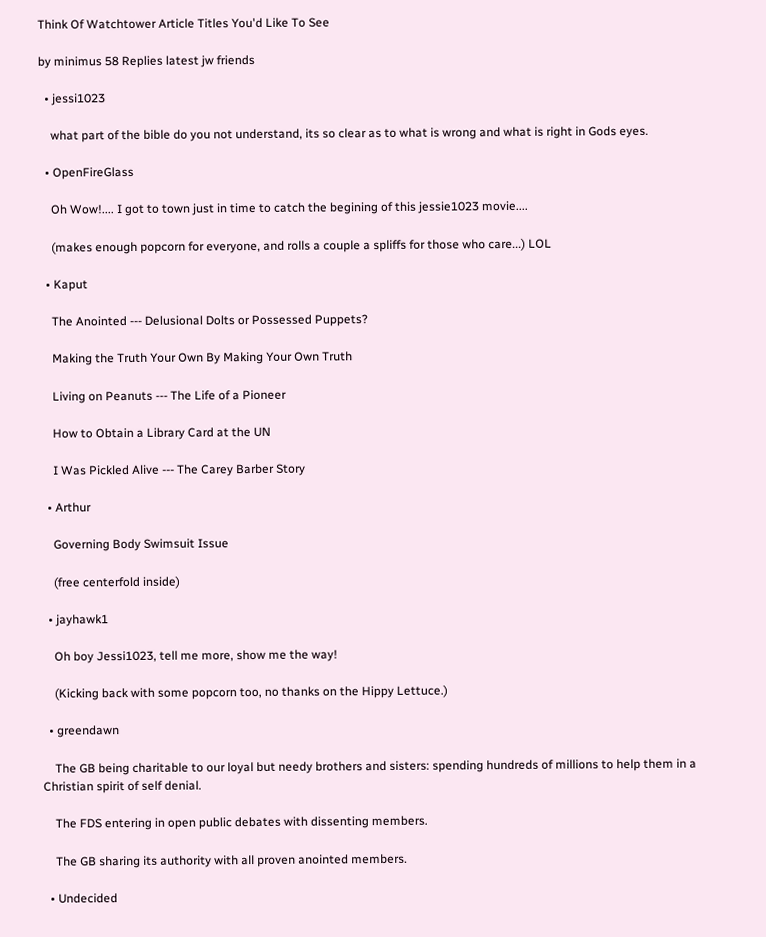Think Of Watchtower Article Titles You'd Like To See

by minimus 58 Replies latest jw friends

  • jessi1023

    what part of the bible do you not understand, its so clear as to what is wrong and what is right in Gods eyes.

  • OpenFireGlass

    Oh Wow!.... I got to town just in time to catch the begining of this jessie1023 movie....

    (makes enough popcorn for everyone, and rolls a couple a spliffs for those who care...) LOL

  • Kaput

    The Anointed --- Delusional Dolts or Possessed Puppets?

    Making the Truth Your Own By Making Your Own Truth

    Living on Peanuts --- The Life of a Pioneer

    How to Obtain a Library Card at the UN

    I Was Pickled Alive --- The Carey Barber Story

  • Arthur

    Governing Body Swimsuit Issue

    (free centerfold inside)

  • jayhawk1

    Oh boy Jessi1023, tell me more, show me the way!

    (Kicking back with some popcorn too, no thanks on the Hippy Lettuce.)

  • greendawn

    The GB being charitable to our loyal but needy brothers and sisters: spending hundreds of millions to help them in a Christian spirit of self denial.

    The FDS entering in open public debates with dissenting members.

    The GB sharing its authority with all proven anointed members.

  • Undecided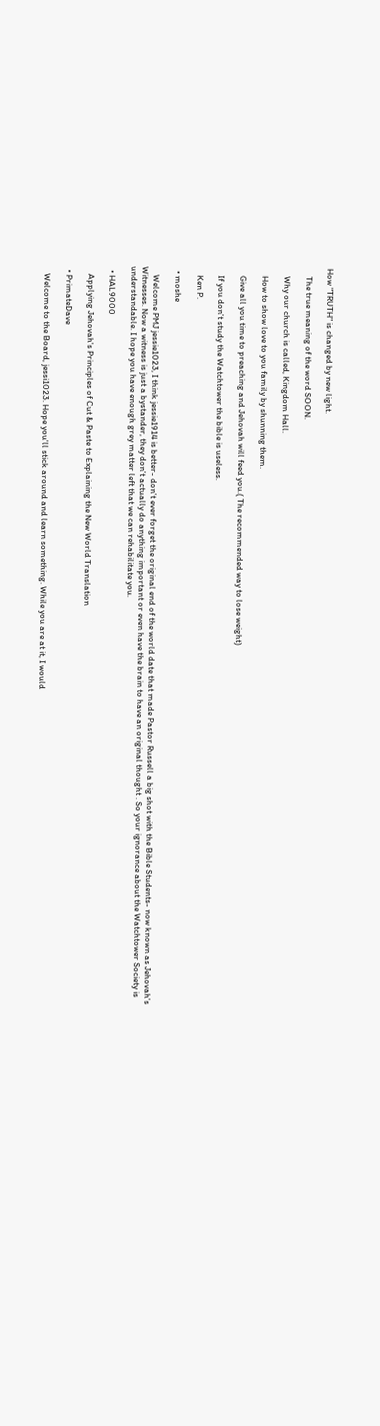How "TRUTH" is changed by new light.

    The true meaning of the word SOON.

    Why our church is called, Kingdom Hall.

    How to show love to you family by shunning them.

    Give all you time to preaching and Jehovah will feed you.( The recommended way to lose weight)

    If you don't study the Watchtower the bible is useless.

    Ken P.

  • moshe

    Welcome PMJ jessie1023, I think jessie1914 is better- don't ever forget the original end of the world date that made Pastor Russell a big shot with the Bible Students- now known as Jehovah's Witnesses. Now a witness is just a bystander, they don't actually do anything important or even have the brain to have an original thought . So your ignorance about the Watchtower Society is understandable. I hope you have enough grey matter left that we can rehabilitate you.

  • HAL9000

    Applying Jehovah's Principles of Cut & Paste to Explaining the New World Translation

  • PrimateDave

    Welcome to the Board, jessi1023. Hope you'll stick around and learn something. While you are at it, I would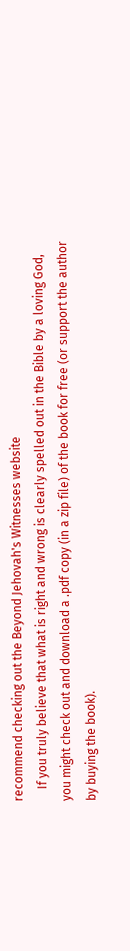recommend checking out the Beyond Jehovah's Witnesses website
    If you truly believe that what is right and wrong is clearly spelled out in the Bible by a loving God, you might check out and download a .pdf copy (in a zip file) of the book for free (or support the author by buying the book).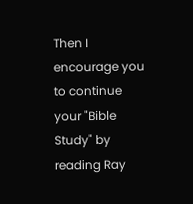Then I encourage you to continue your "Bible Study" by reading Ray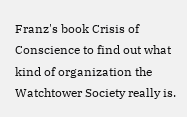Franz's book Crisis of Conscience to find out what kind of organization the Watchtower Society really is.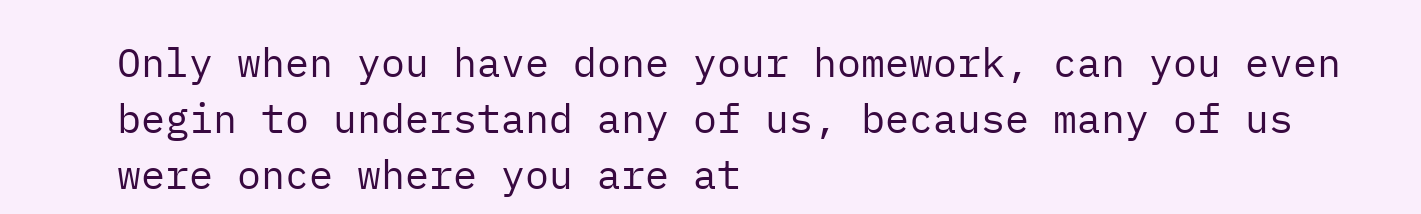Only when you have done your homework, can you even begin to understand any of us, because many of us were once where you are at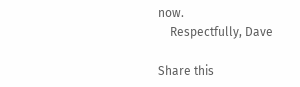now.
    Respectfully, Dave

Share this